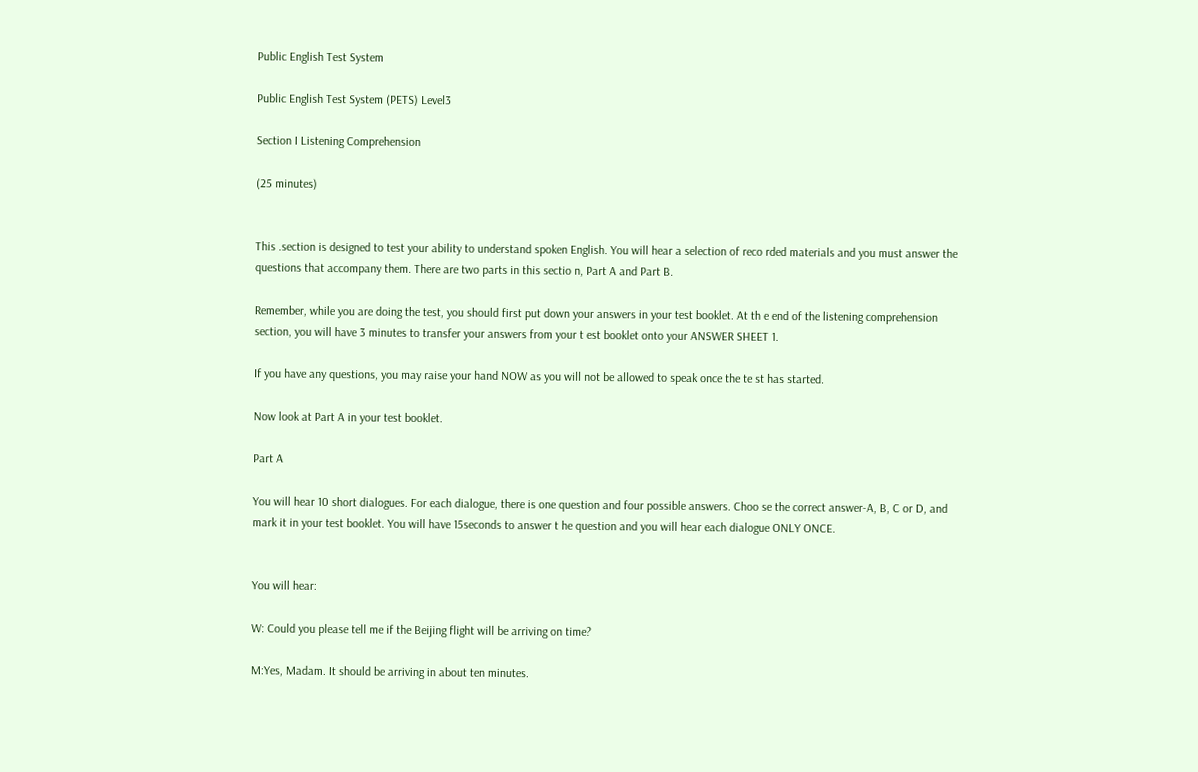Public English Test System

Public English Test System (PETS) Level3

Section I Listening Comprehension

(25 minutes)


This .section is designed to test your ability to understand spoken English. You will hear a selection of reco rded materials and you must answer the questions that accompany them. There are two parts in this sectio n, Part A and Part B.

Remember, while you are doing the test, you should first put down your answers in your test booklet. At th e end of the listening comprehension section, you will have 3 minutes to transfer your answers from your t est booklet onto your ANSWER SHEET 1.

If you have any questions, you may raise your hand NOW as you will not be allowed to speak once the te st has started.

Now look at Part A in your test booklet.

Part A

You will hear 10 short dialogues. For each dialogue, there is one question and four possible answers. Choo se the correct answer-A, B, C or D, and mark it in your test booklet. You will have 15seconds to answer t he question and you will hear each dialogue ONLY ONCE.


You will hear:

W: Could you please tell me if the Beijing flight will be arriving on time?

M:Yes, Madam. It should be arriving in about ten minutes.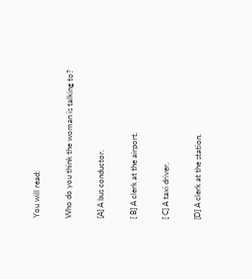You will read:

Who do you think the woman is talking to?

[A] A bus conductor.

[ B] A clerk at the airport.

[ C] A taxi driver.

[D] A clerk at the station.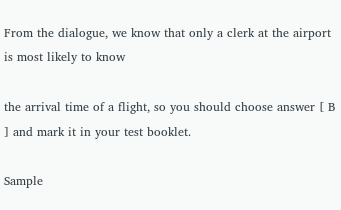From the dialogue, we know that only a clerk at the airport is most likely to know

the arrival time of a flight, so you should choose answer [ B ] and mark it in your test booklet.

Sample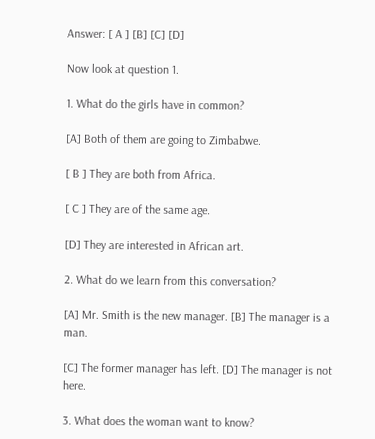Answer: [ A ] [B] [C] [D]

Now look at question 1.

1. What do the girls have in common?

[A] Both of them are going to Zimbabwe.

[ B ] They are both from Africa.

[ C ] They are of the same age.

[D] They are interested in African art.

2. What do we learn from this conversation?

[A] Mr. Smith is the new manager. [B] The manager is a man.

[C] The former manager has left. [D] The manager is not here.

3. What does the woman want to know?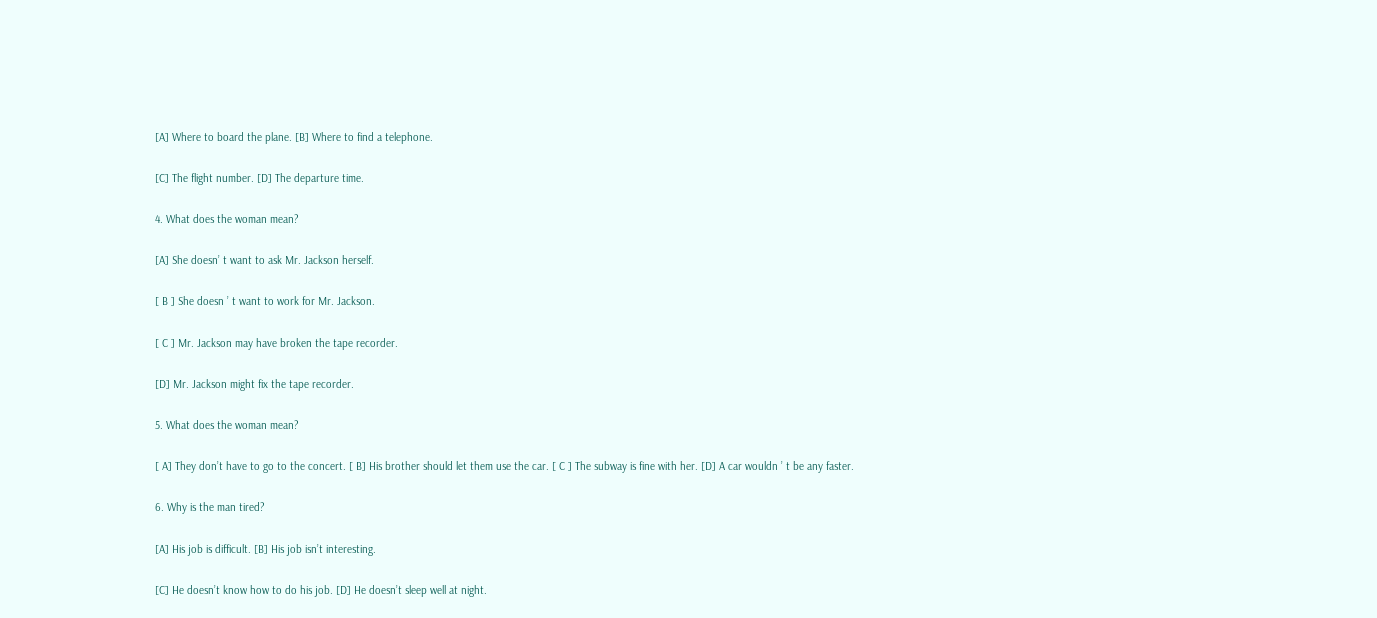[A] Where to board the plane. [B] Where to find a telephone.

[C] The flight number. [D] The departure time.

4. What does the woman mean?

[A] She doesn’ t want to ask Mr. Jackson herself.

[ B ] She doesn ’ t want to work for Mr. Jackson.

[ C ] Mr. Jackson may have broken the tape recorder.

[D] Mr. Jackson might fix the tape recorder.

5. What does the woman mean?

[ A] They don’t have to go to the concert. [ B] His brother should let them use the car. [ C ] The subway is fine with her. [D] A car wouldn ’ t be any faster.

6. Why is the man tired?

[A] His job is difficult. [B] His job isn’t interesting.

[C] He doesn’t know how to do his job. [D] He doesn’t sleep well at night.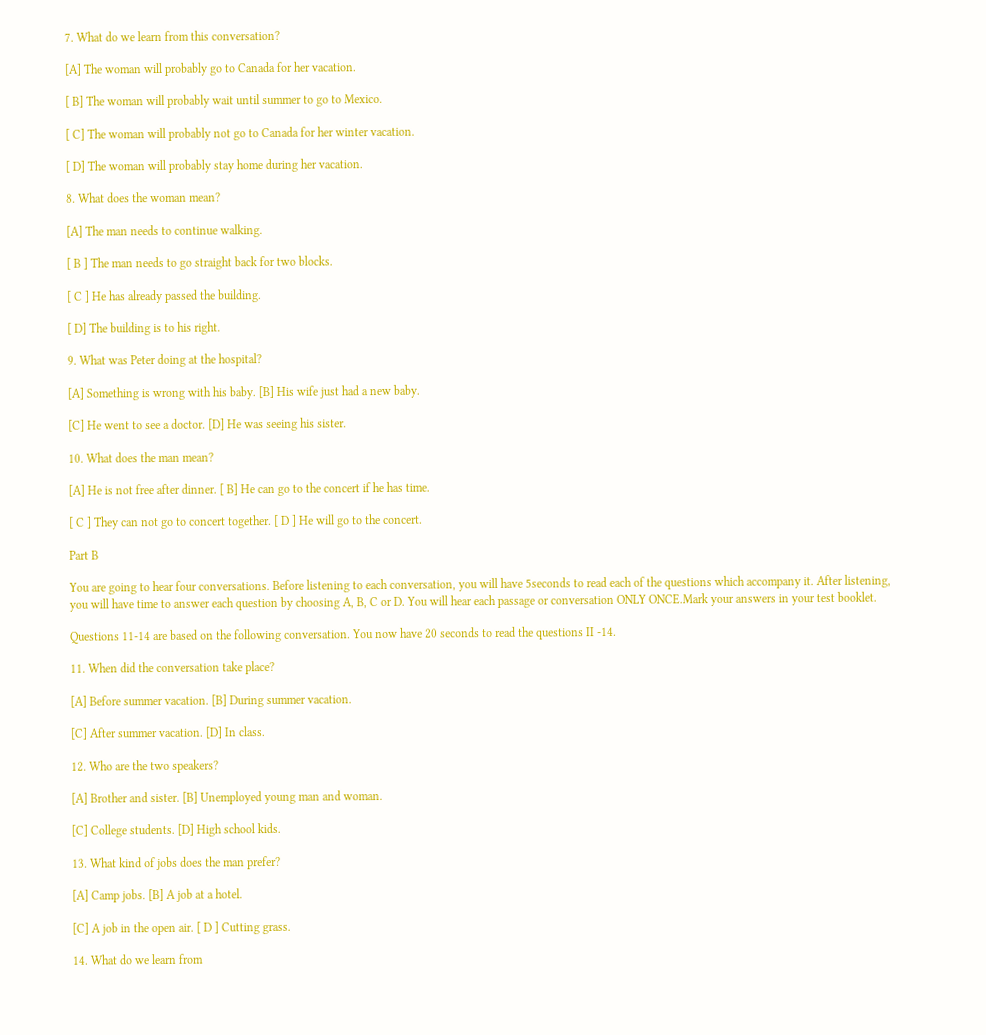7. What do we learn from this conversation?

[A] The woman will probably go to Canada for her vacation.

[ B] The woman will probably wait until summer to go to Mexico.

[ C] The woman will probably not go to Canada for her winter vacation.

[ D] The woman will probably stay home during her vacation.

8. What does the woman mean?

[A] The man needs to continue walking.

[ B ] The man needs to go straight back for two blocks.

[ C ] He has already passed the building.

[ D] The building is to his right.

9. What was Peter doing at the hospital?

[A] Something is wrong with his baby. [B] His wife just had a new baby.

[C] He went to see a doctor. [D] He was seeing his sister.

10. What does the man mean?

[A] He is not free after dinner. [ B] He can go to the concert if he has time.

[ C ] They can not go to concert together. [ D ] He will go to the concert.

Part B

You are going to hear four conversations. Before listening to each conversation, you will have 5seconds to read each of the questions which accompany it. After listening, you will have time to answer each question by choosing A, B, C or D. You will hear each passage or conversation ONLY ONCE.Mark your answers in your test booklet.

Questions 11-14 are based on the following conversation. You now have 20 seconds to read the questions II -14.

11. When did the conversation take place?

[A] Before summer vacation. [B] During summer vacation.

[C] After summer vacation. [D] In class.

12. Who are the two speakers?

[A] Brother and sister. [B] Unemployed young man and woman.

[C] College students. [D] High school kids.

13. What kind of jobs does the man prefer?

[A] Camp jobs. [B] A job at a hotel.

[C] A job in the open air. [ D ] Cutting grass.

14. What do we learn from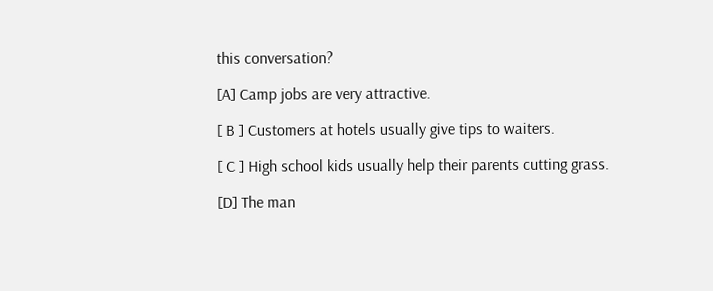this conversation?

[A] Camp jobs are very attractive.

[ B ] Customers at hotels usually give tips to waiters.

[ C ] High school kids usually help their parents cutting grass.

[D] The man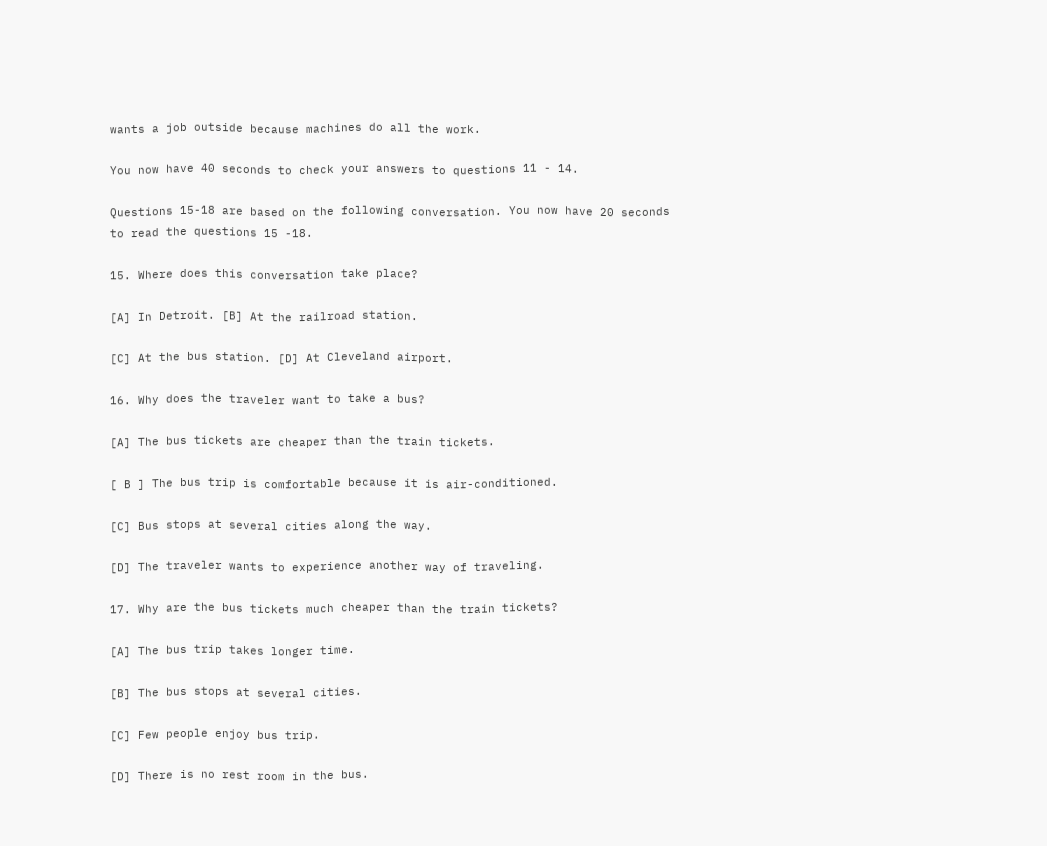wants a job outside because machines do all the work.

You now have 40 seconds to check your answers to questions 11 - 14.

Questions 15-18 are based on the following conversation. You now have 20 seconds to read the questions 15 -18.

15. Where does this conversation take place?

[A] In Detroit. [B] At the railroad station.

[C] At the bus station. [D] At Cleveland airport.

16. Why does the traveler want to take a bus?

[A] The bus tickets are cheaper than the train tickets.

[ B ] The bus trip is comfortable because it is air-conditioned.

[C] Bus stops at several cities along the way.

[D] The traveler wants to experience another way of traveling.

17. Why are the bus tickets much cheaper than the train tickets?

[A] The bus trip takes longer time.

[B] The bus stops at several cities.

[C] Few people enjoy bus trip.

[D] There is no rest room in the bus.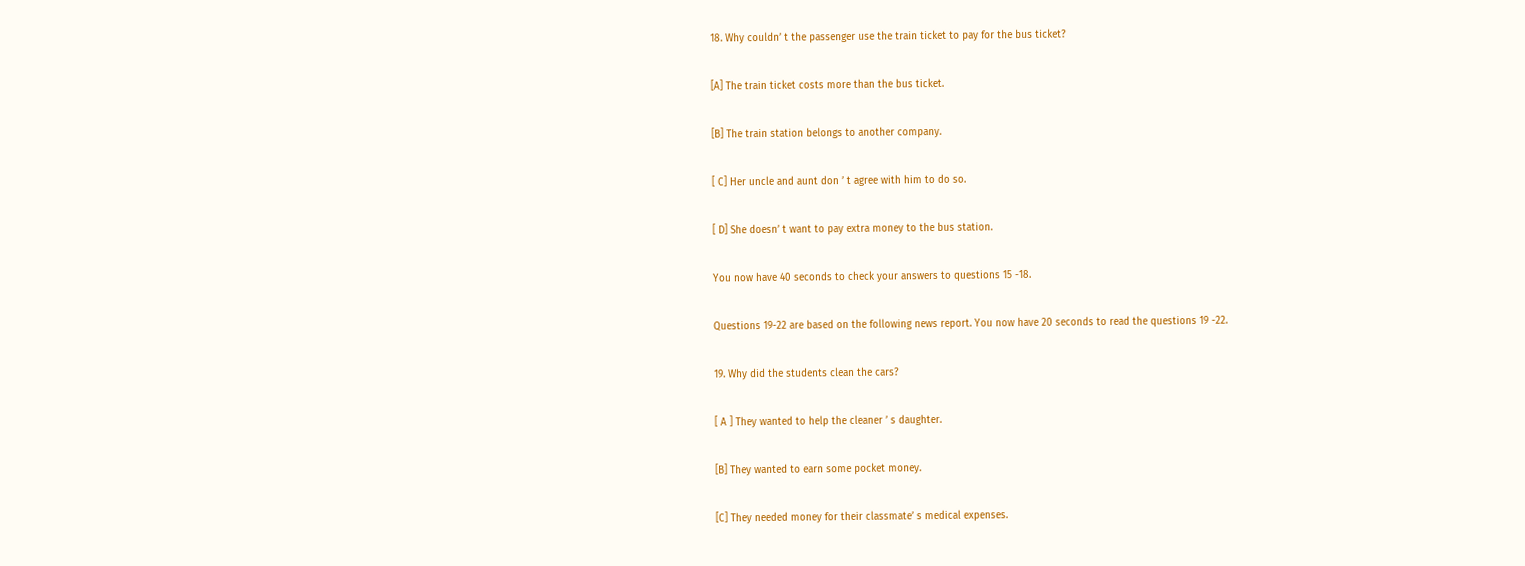18. Why couldn’ t the passenger use the train ticket to pay for the bus ticket?

[A] The train ticket costs more than the bus ticket.

[B] The train station belongs to another company.

[ C] Her uncle and aunt don ’ t agree with him to do so.

[ D] She doesn’ t want to pay extra money to the bus station.

You now have 40 seconds to check your answers to questions 15 -18.

Questions 19-22 are based on the following news report. You now have 20 seconds to read the questions 19 -22.

19. Why did the students clean the cars?

[ A ] They wanted to help the cleaner ’ s daughter.

[B] They wanted to earn some pocket money.

[C] They needed money for their classmate’ s medical expenses.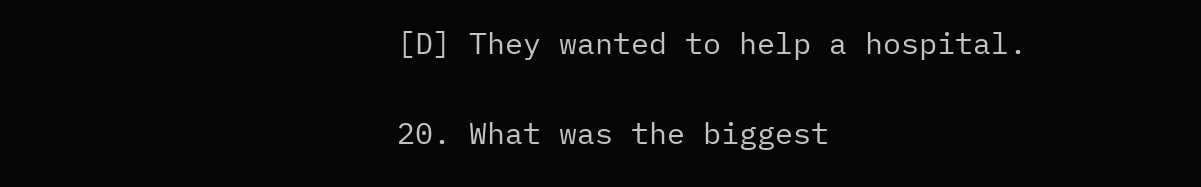[D] They wanted to help a hospital.

20. What was the biggest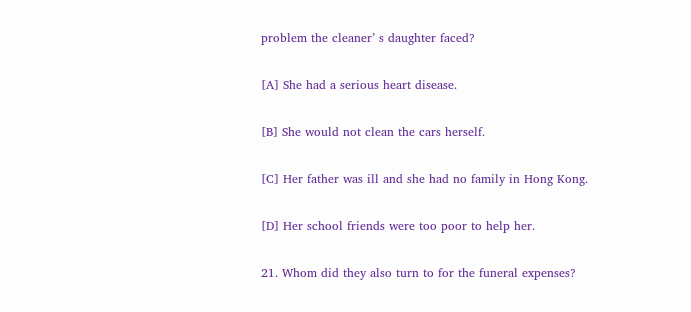problem the cleaner’ s daughter faced?

[A] She had a serious heart disease.

[B] She would not clean the cars herself.

[C] Her father was ill and she had no family in Hong Kong.

[D] Her school friends were too poor to help her.

21. Whom did they also turn to for the funeral expenses?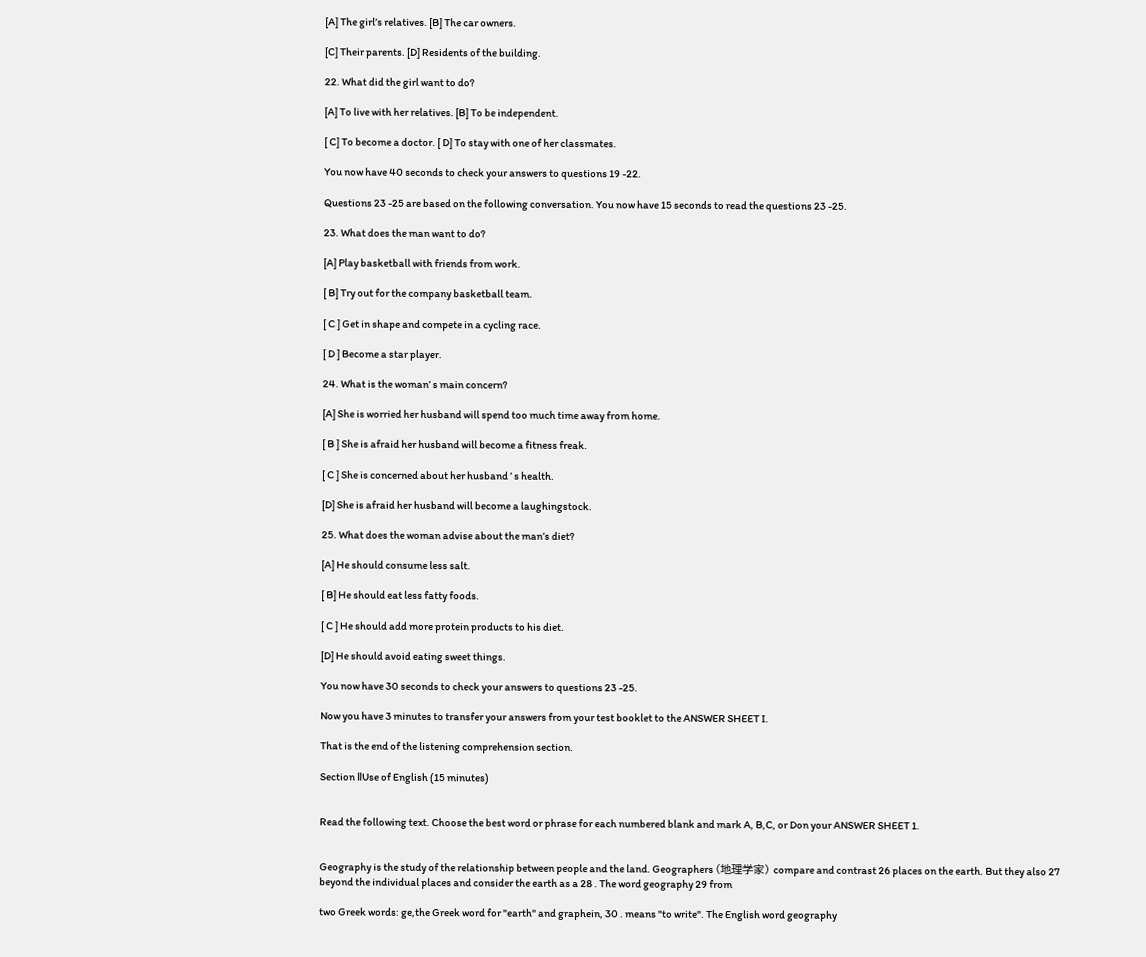[A] The girl’s relatives. [B] The car owners.

[C] Their parents. [D] Residents of the building.

22. What did the girl want to do?

[A] To live with her relatives. [B] To be independent.

[ C] To become a doctor. [ D] To stay with one of her classmates.

You now have 40 seconds to check your answers to questions 19 -22.

Questions 23 -25 are based on the following conversation. You now have 15 seconds to read the questions 23 -25.

23. What does the man want to do?

[A] Play basketball with friends from work.

[ B] Try out for the company basketball team.

[ C ] Get in shape and compete in a cycling race.

[ D ] Become a star player.

24. What is the woman’ s main concern?

[A] She is worried her husband will spend too much time away from home.

[ B ] She is afraid her husband will become a fitness freak.

[ C ] She is concerned about her husband ’ s health.

[D] She is afraid her husband will become a laughingstock.

25. What does the woman advise about the man’s diet?

[A] He should consume less salt.

[ B] He should eat less fatty foods.

[ C ] He should add more protein products to his diet.

[D] He should avoid eating sweet things.

You now have 30 seconds to check your answers to questions 23 -25.

Now you have 3 minutes to transfer your answers from your test booklet to the ANSWER SHEET I.

That is the end of the listening comprehension section.

Section ⅡUse of English (15 minutes)


Read the following text. Choose the best word or phrase for each numbered blank and mark A, B,C, or Don your ANSWER SHEET 1.


Geography is the study of the relationship between people and the land. Geographers (地理学家) compare and contrast 26 places on the earth. But they also 27 beyond the individual places and consider the earth as a 28 . The word geography 29 from

two Greek words: ge,the Greek word for "earth" and graphein, 30 . means "to write". The English word geography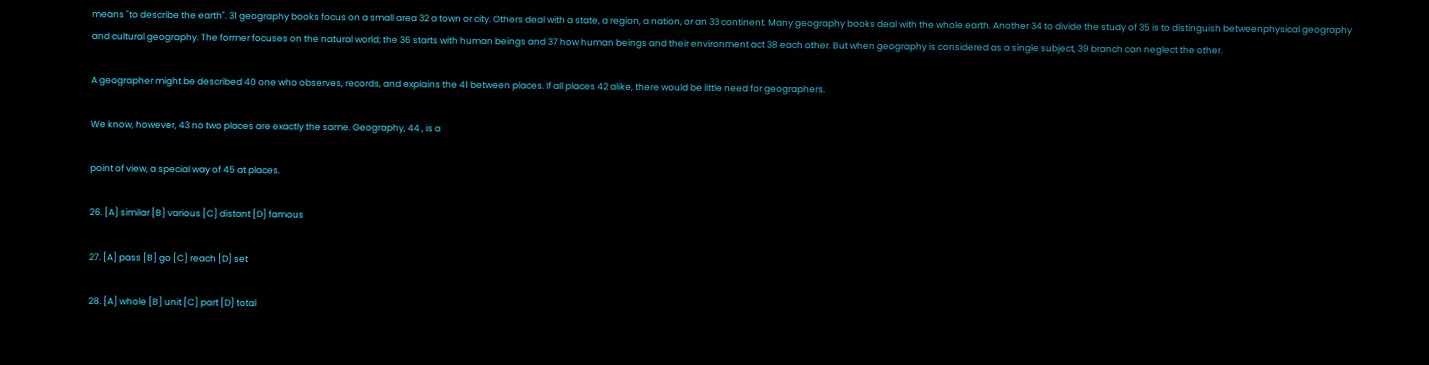means "to describe the earth". 31 geography books focus on a small area 32 a town or city. Others deal with a state, a region, a nation, or an 33 continent. Many geography books deal with the whole earth. Another 34 to divide the study of 35 is to distinguish betweenphysical geography and cultural geography. The former focuses on the natural world; the 36 starts with human beings and 37 how human beings and their environment act 38 each other. But when geography is considered as a single subject, 39 branch can neglect the other.

A geographer might be described 40 one who observes, records, and explains the 41 between places. If all places 42 alike, there would be little need for geographers.

We know, however, 43 no two places are exactly the same. Geography, 44 , is a

point of view, a special way of 45 at places.

26. [A] similar [B] various [C] distant [D] famous

27. [A] pass [B] go [C] reach [D] set

28. [A] whole [B] unit [C] part [D] total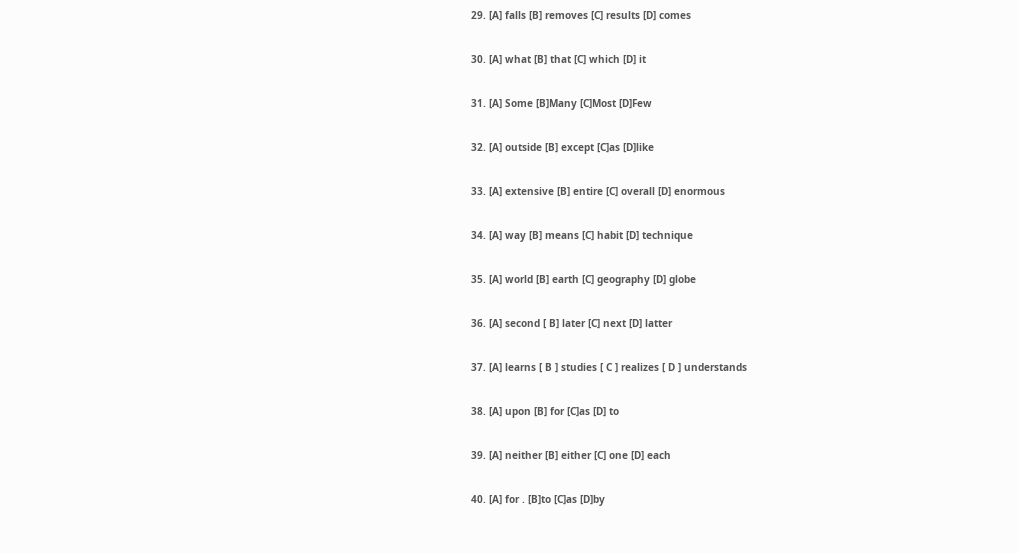29. [A] falls [B] removes [C] results [D] comes

30. [A] what [B] that [C] which [D] it

31. [A] Some [B]Many [C]Most [D]Few

32. [A] outside [B] except [C]as [D]like

33. [A] extensive [B] entire [C] overall [D] enormous

34. [A] way [B] means [C] habit [D] technique

35. [A] world [B] earth [C] geography [D] globe

36. [A] second [ B] later [C] next [D] latter

37. [A] learns [ B ] studies [ C ] realizes [ D ] understands

38. [A] upon [B] for [C]as [D] to

39. [A] neither [B] either [C] one [D] each

40. [A] for . [B]to [C]as [D]by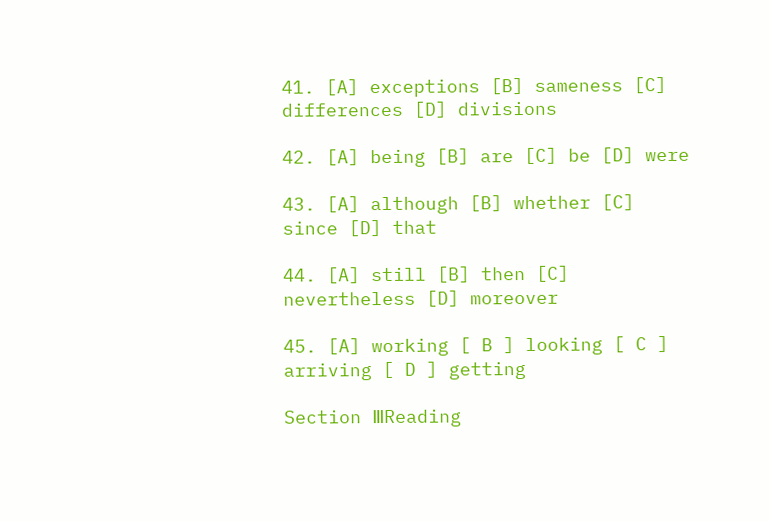41. [A] exceptions [B] sameness [C] differences [D] divisions

42. [A] being [B] are [C] be [D] were

43. [A] although [B] whether [C] since [D] that

44. [A] still [B] then [C] nevertheless [D] moreover

45. [A] working [ B ] looking [ C ] arriving [ D ] getting

Section ⅢReading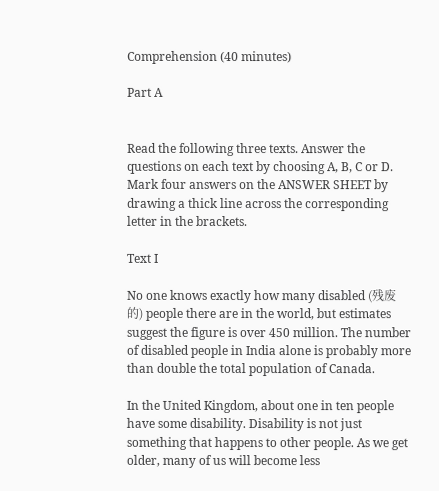Comprehension (40 minutes)

Part A


Read the following three texts. Answer the questions on each text by choosing A, B, C or D. Mark four answers on the ANSWER SHEET by drawing a thick line across the corresponding letter in the brackets.

Text I

No one knows exactly how many disabled (残废的) people there are in the world, but estimates suggest the figure is over 450 million. The number of disabled people in India alone is probably more than double the total population of Canada.

In the United Kingdom, about one in ten people have some disability. Disability is not just something that happens to other people. As we get older, many of us will become less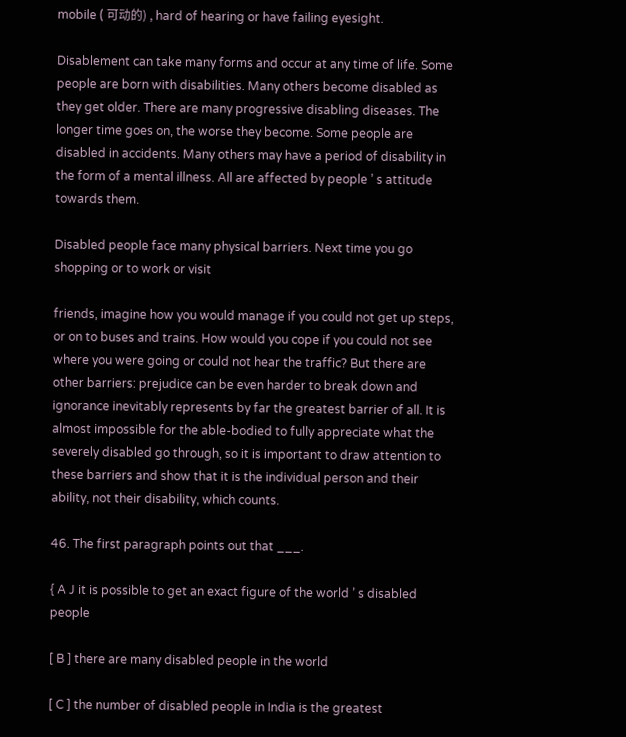mobile ( 可动的) , hard of hearing or have failing eyesight.

Disablement can take many forms and occur at any time of life. Some people are born with disabilities. Many others become disabled as they get older. There are many progressive disabling diseases. The longer time goes on, the worse they become. Some people are disabled in accidents. Many others may have a period of disability in the form of a mental illness. All are affected by people ’ s attitude towards them.

Disabled people face many physical barriers. Next time you go shopping or to work or visit

friends, imagine how you would manage if you could not get up steps, or on to buses and trains. How would you cope if you could not see where you were going or could not hear the traffic? But there are other barriers: prejudice can be even harder to break down and ignorance inevitably represents by far the greatest barrier of all. It is almost impossible for the able-bodied to fully appreciate what the severely disabled go through, so it is important to draw attention to these barriers and show that it is the individual person and their ability, not their disability, which counts.

46. The first paragraph points out that ___.

{ A J it is possible to get an exact figure of the world ’ s disabled people

[ B ] there are many disabled people in the world

[ C ] the number of disabled people in India is the greatest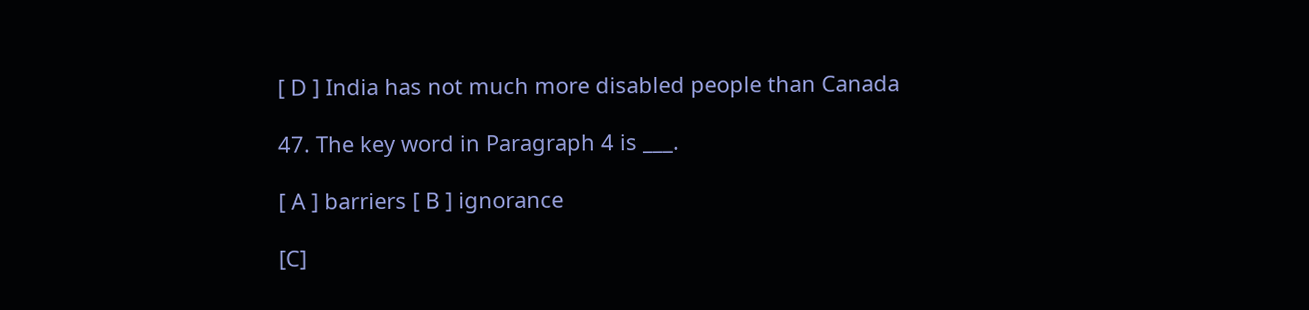[ D ] India has not much more disabled people than Canada

47. The key word in Paragraph 4 is ___.

[ A ] barriers [ B ] ignorance

[C]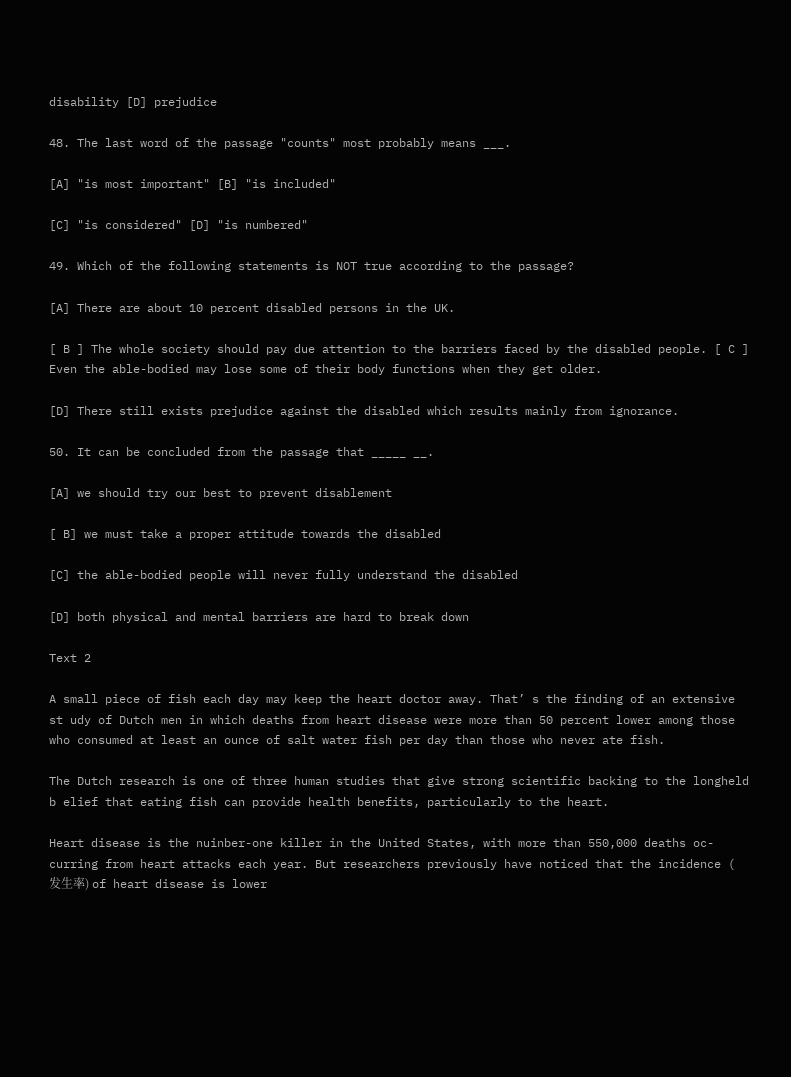disability [D] prejudice

48. The last word of the passage "counts" most probably means ___.

[A] "is most important" [B] "is included"

[C] "is considered" [D] "is numbered"

49. Which of the following statements is NOT true according to the passage?

[A] There are about 10 percent disabled persons in the UK.

[ B ] The whole society should pay due attention to the barriers faced by the disabled people. [ C ] Even the able-bodied may lose some of their body functions when they get older.

[D] There still exists prejudice against the disabled which results mainly from ignorance.

50. It can be concluded from the passage that _____ __.

[A] we should try our best to prevent disablement

[ B] we must take a proper attitude towards the disabled

[C] the able-bodied people will never fully understand the disabled

[D] both physical and mental barriers are hard to break down

Text 2

A small piece of fish each day may keep the heart doctor away. That’ s the finding of an extensive st udy of Dutch men in which deaths from heart disease were more than 50 percent lower among those who consumed at least an ounce of salt water fish per day than those who never ate fish.

The Dutch research is one of three human studies that give strong scientific backing to the longheld b elief that eating fish can provide health benefits, particularly to the heart.

Heart disease is the nuinber-one killer in the United States, with more than 550,000 deaths oc- curring from heart attacks each year. But researchers previously have noticed that the incidence ( 发生率) of heart disease is lower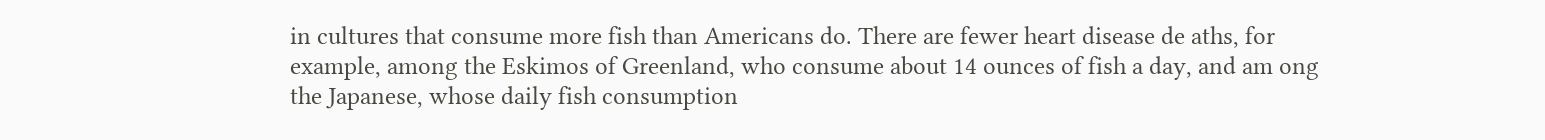in cultures that consume more fish than Americans do. There are fewer heart disease de aths, for example, among the Eskimos of Greenland, who consume about 14 ounces of fish a day, and am ong the Japanese, whose daily fish consumption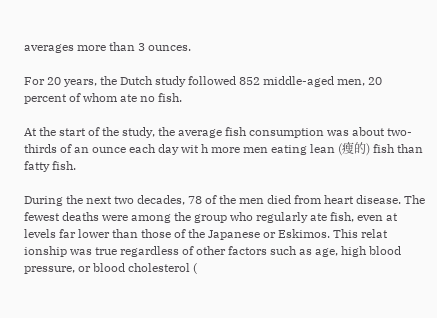averages more than 3 ounces.

For 20 years, the Dutch study followed 852 middle-aged men, 20 percent of whom ate no fish.

At the start of the study, the average fish consumption was about two-thirds of an ounce each day wit h more men eating lean (瘦的) fish than fatty fish.

During the next two decades, 78 of the men died from heart disease. The fewest deaths were among the group who regularly ate fish, even at levels far lower than those of the Japanese or Eskimos. This relat ionship was true regardless of other factors such as age, high blood pressure, or blood cholesterol (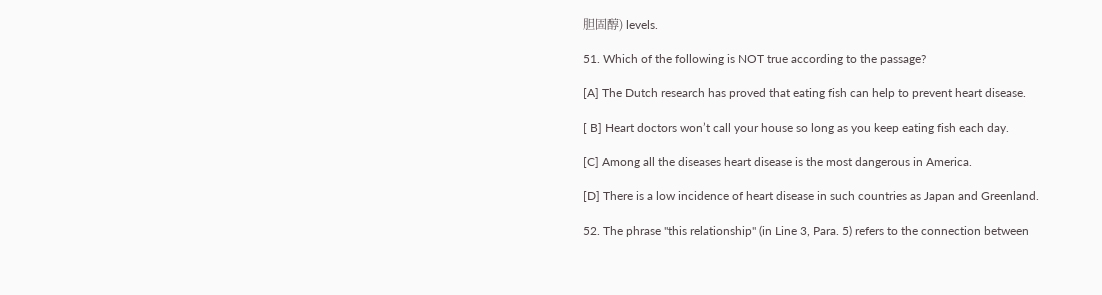胆固醇) levels.

51. Which of the following is NOT true according to the passage?

[A] The Dutch research has proved that eating fish can help to prevent heart disease.

[ B] Heart doctors won’t call your house so long as you keep eating fish each day.

[C] Among all the diseases heart disease is the most dangerous in America.

[D] There is a low incidence of heart disease in such countries as Japan and Greenland.

52. The phrase "this relationship" (in Line 3, Para. 5) refers to the connection between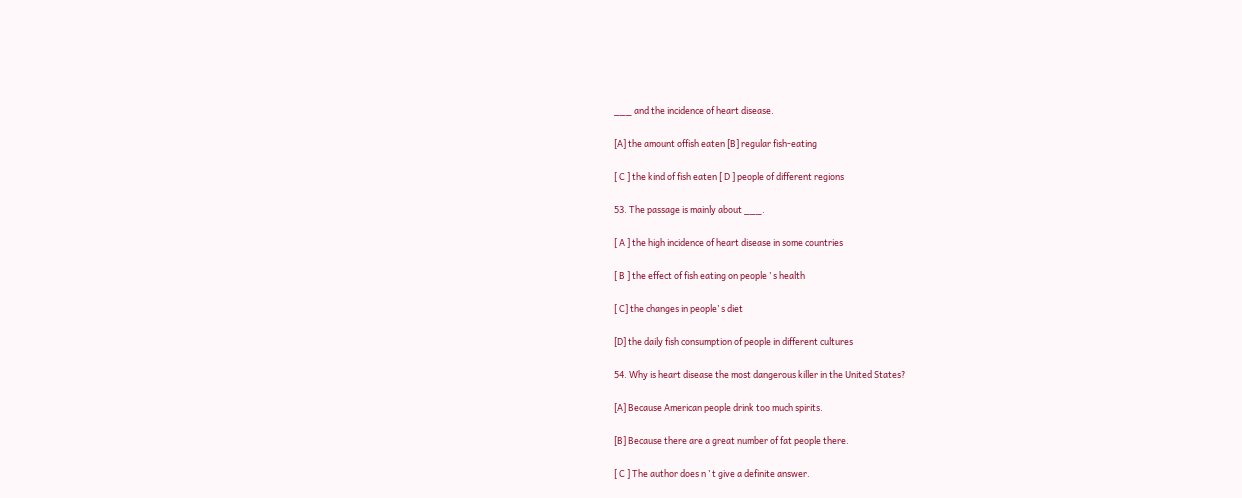___ and the incidence of heart disease.

[A] the amount offish eaten [B] regular fish-eating

[ C ] the kind of fish eaten [ D ] people of different regions

53. The passage is mainly about ___.

[ A ] the high incidence of heart disease in some countries

[ B ] the effect of fish eating on people ’ s health

[ C] the changes in people’ s diet

[D] the daily fish consumption of people in different cultures

54. Why is heart disease the most dangerous killer in the United States?

[A] Because American people drink too much spirits.

[B] Because there are a great number of fat people there.

[ C ] The author does n ’ t give a definite answer.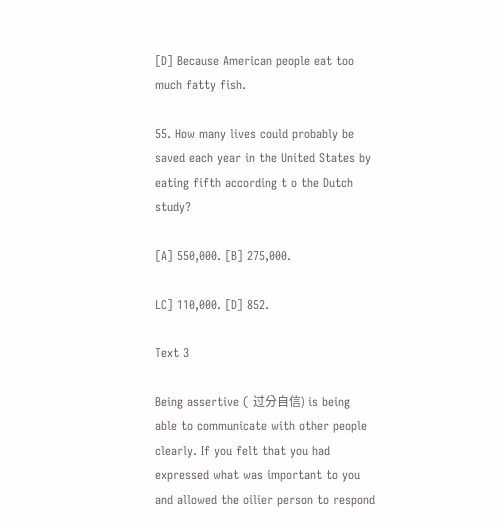[D] Because American people eat too much fatty fish.

55. How many lives could probably be saved each year in the United States by eating fifth according t o the Dutch study?

[A] 550,000. [B] 275,000.

LC] 110,000. [D] 852.

Text 3

Being assertive ( 过分自信) is being able to communicate with other people clearly. If you felt that you had expressed what was important to you and allowed the oilier person to respond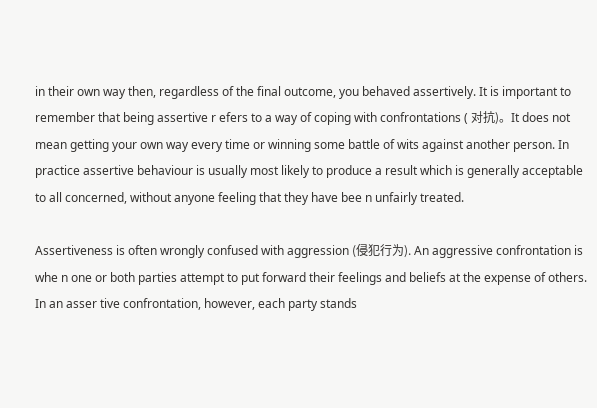in their own way then, regardless of the final outcome, you behaved assertively. It is important to remember that being assertive r efers to a way of coping with confrontations ( 对抗)。It does not mean getting your own way every time or winning some battle of wits against another person. In practice assertive behaviour is usually most likely to produce a result which is generally acceptable to all concerned, without anyone feeling that they have bee n unfairly treated.

Assertiveness is often wrongly confused with aggression (侵犯行为). An aggressive confrontation is whe n one or both parties attempt to put forward their feelings and beliefs at the expense of others. In an asser tive confrontation, however, each party stands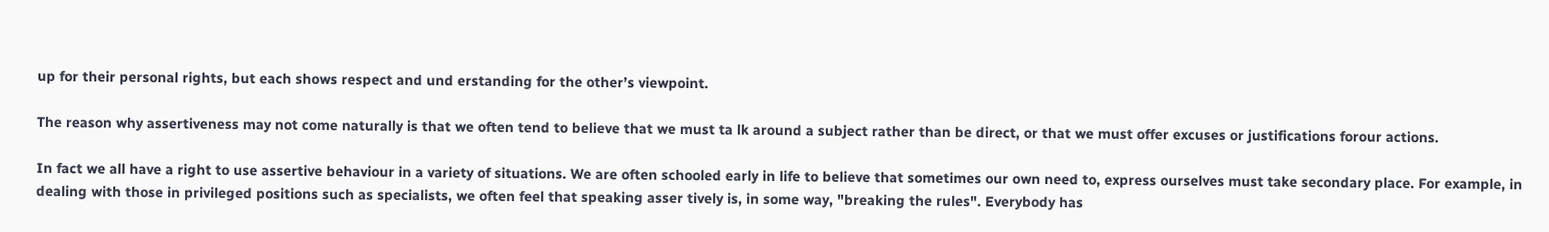up for their personal rights, but each shows respect and und erstanding for the other’s viewpoint.

The reason why assertiveness may not come naturally is that we often tend to believe that we must ta lk around a subject rather than be direct, or that we must offer excuses or justifications forour actions.

In fact we all have a right to use assertive behaviour in a variety of situations. We are often schooled early in life to believe that sometimes our own need to, express ourselves must take secondary place. For example, in dealing with those in privileged positions such as specialists, we often feel that speaking asser tively is, in some way, "breaking the rules". Everybody has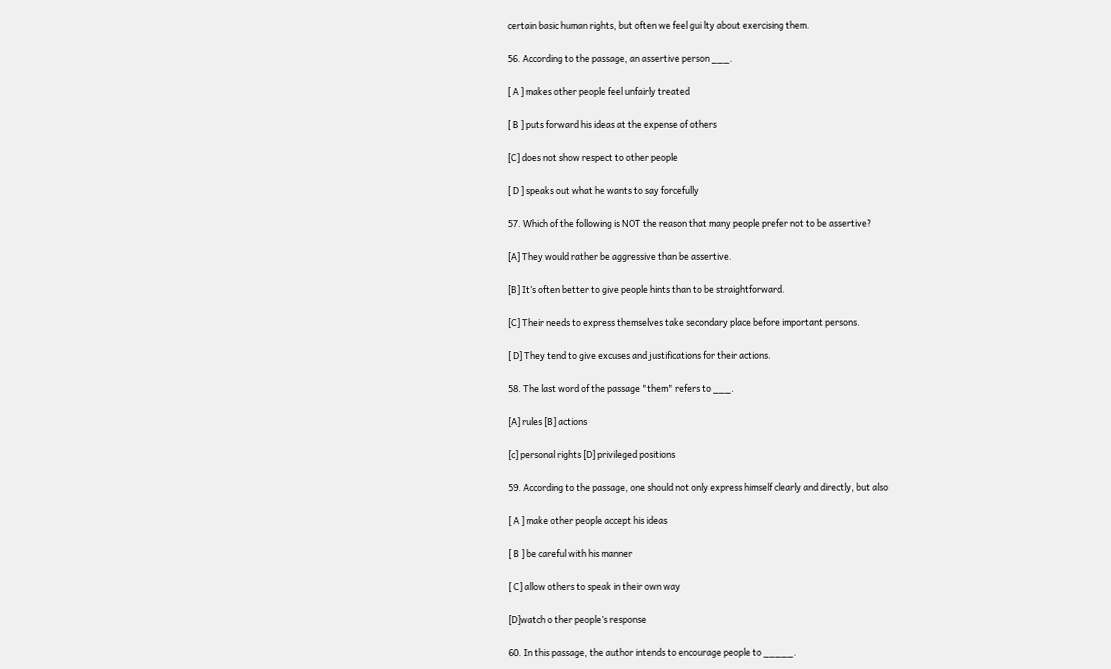certain basic human rights, but often we feel gui lty about exercising them.

56. According to the passage, an assertive person ___.

[ A ] makes other people feel unfairly treated

[ B ] puts forward his ideas at the expense of others

[C] does not show respect to other people

[ D ] speaks out what he wants to say forcefully

57. Which of the following is NOT the reason that many people prefer not to be assertive?

[A] They would rather be aggressive than be assertive.

[B] It’s often better to give people hints than to be straightforward.

[C] Their needs to express themselves take secondary place before important persons.

[ D] They tend to give excuses and justifications for their actions.

58. The last word of the passage "them" refers to ___.

[A] rules [B] actions

[c] personal rights [D] privileged positions

59. According to the passage, one should not only express himself clearly and directly, but also

[ A ] make other people accept his ideas

[ B ] be careful with his manner

[ C] allow others to speak in their own way

[D]watch o ther people’s response

60. In this passage, the author intends to encourage people to _____.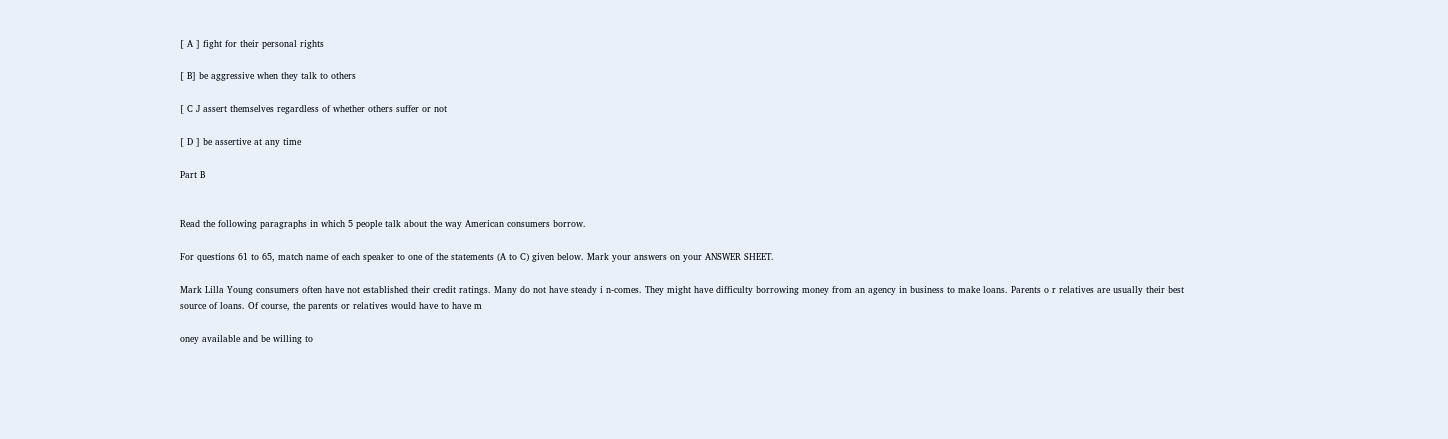[ A ] fight for their personal rights

[ B] be aggressive when they talk to others

[ C J assert themselves regardless of whether others suffer or not

[ D ] be assertive at any time

Part B


Read the following paragraphs in which 5 people talk about the way American consumers borrow.

For questions 61 to 65, match name of each speaker to one of the statements (A to C) given below. Mark your answers on your ANSWER SHEET.

Mark Lilla Young consumers often have not established their credit ratings. Many do not have steady i n-comes. They might have difficulty borrowing money from an agency in business to make loans. Parents o r relatives are usually their best source of loans. Of course, the parents or relatives would have to have m

oney available and be willing to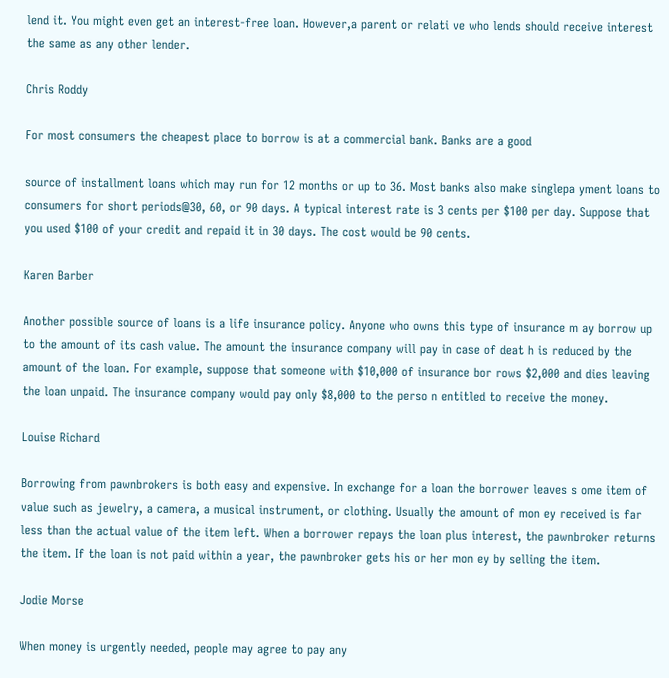lend it. You might even get an interest-free loan. However,a parent or relati ve who lends should receive interest the same as any other lender.

Chris Roddy

For most consumers the cheapest place to borrow is at a commercial bank. Banks are a good

source of installment loans which may run for 12 months or up to 36. Most banks also make singlepa yment loans to consumers for short periods@30, 60, or 90 days. A typical interest rate is 3 cents per $100 per day. Suppose that you used $100 of your credit and repaid it in 30 days. The cost would be 90 cents.

Karen Barber

Another possible source of loans is a life insurance policy. Anyone who owns this type of insurance m ay borrow up to the amount of its cash value. The amount the insurance company will pay in case of deat h is reduced by the amount of the loan. For example, suppose that someone with $10,000 of insurance bor rows $2,000 and dies leaving the loan unpaid. The insurance company would pay only $8,000 to the perso n entitled to receive the money.

Louise Richard

Borrowing from pawnbrokers is both easy and expensive. In exchange for a loan the borrower leaves s ome item of value such as jewelry, a camera, a musical instrument, or clothing. Usually the amount of mon ey received is far less than the actual value of the item left. When a borrower repays the loan plus interest, the pawnbroker returns the item. If the loan is not paid within a year, the pawnbroker gets his or her mon ey by selling the item.

Jodie Morse

When money is urgently needed, people may agree to pay any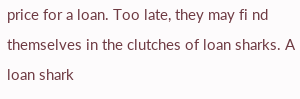price for a loan. Too late, they may fi nd themselves in the clutches of loan sharks. A loan shark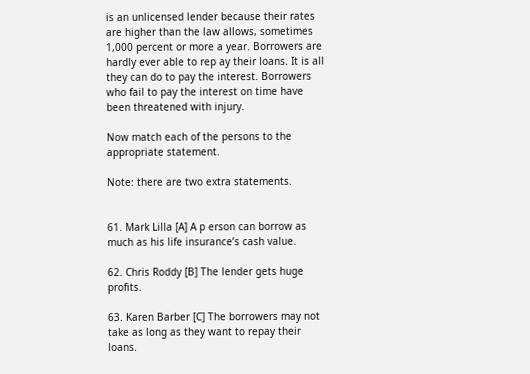is an unlicensed lender because their rates are higher than the law allows, sometimes 1,000 percent or more a year. Borrowers are hardly ever able to rep ay their loans. It is all they can do to pay the interest. Borrowers who fail to pay the interest on time have been threatened with injury.

Now match each of the persons to the appropriate statement.

Note: there are two extra statements.


61. Mark Lilla [A] A p erson can borrow as much as his life insurance’s cash value.

62. Chris Roddy [B] The lender gets huge profits.

63. Karen Barber [C] The borrowers may not take as long as they want to repay their loans.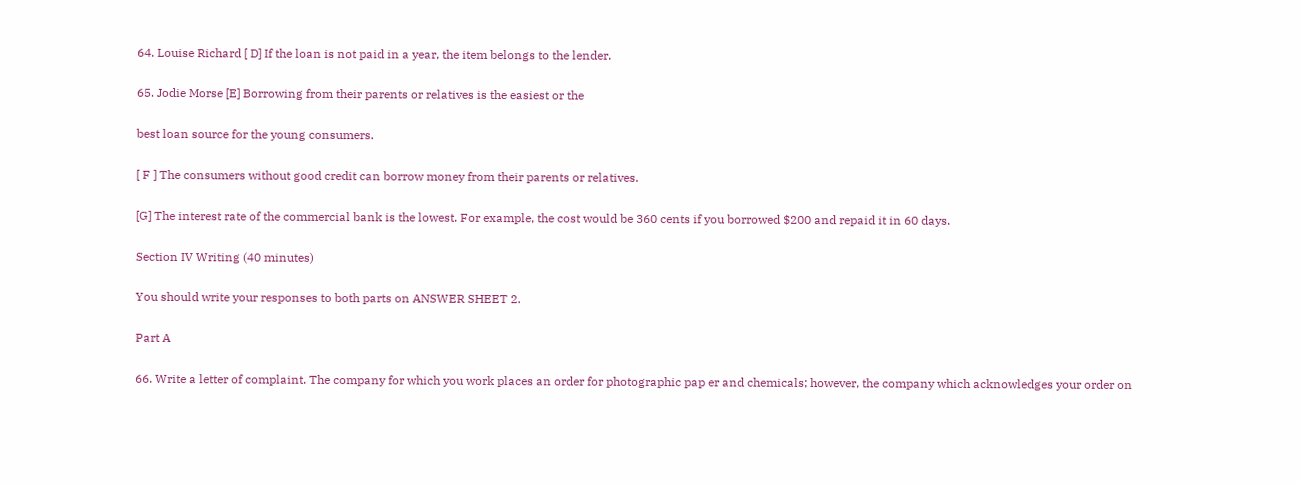64. Louise Richard [ D] If the loan is not paid in a year, the item belongs to the lender.

65. Jodie Morse [E] Borrowing from their parents or relatives is the easiest or the

best loan source for the young consumers.

[ F ] The consumers without good credit can borrow money from their parents or relatives.

[G] The interest rate of the commercial bank is the lowest. For example, the cost would be 360 cents if you borrowed $200 and repaid it in 60 days.

Section IV Writing (40 minutes)

You should write your responses to both parts on ANSWER SHEET 2.

Part A

66. Write a letter of complaint. The company for which you work places an order for photographic pap er and chemicals; however, the company which acknowledges your order on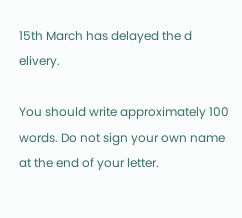15th March has delayed the d elivery.

You should write approximately 100 words. Do not sign your own name at the end of your letter.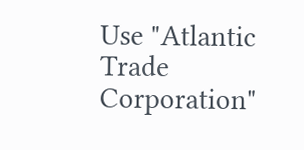Use "Atlantic Trade Corporation"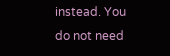instead. You do not need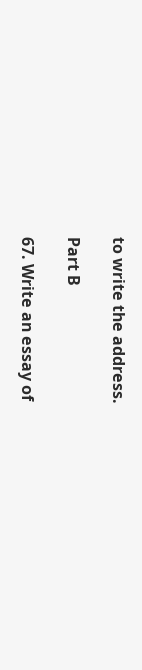to write the address.

Part B

67. Write an essay of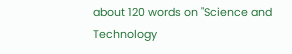about 120 words on "Science and Technology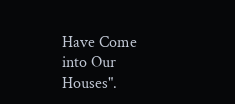Have Come into Our Houses".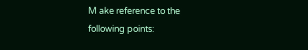M ake reference to the following points: